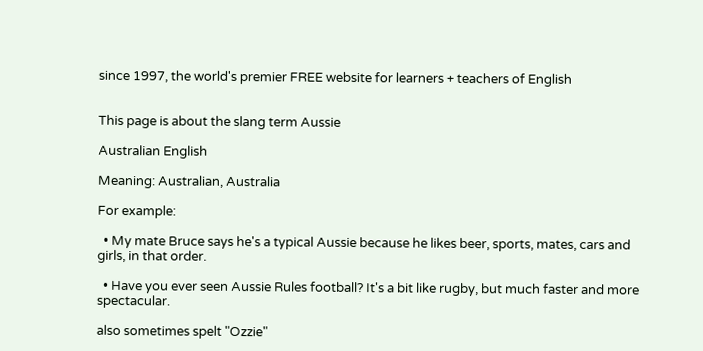since 1997, the world's premier FREE website for learners + teachers of English


This page is about the slang term Aussie

Australian English

Meaning: Australian, Australia

For example:

  • My mate Bruce says he's a typical Aussie because he likes beer, sports, mates, cars and girls, in that order.

  • Have you ever seen Aussie Rules football? It's a bit like rugby, but much faster and more spectacular.

also sometimes spelt "Ozzie"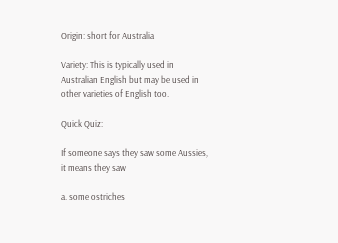Origin: short for Australia

Variety: This is typically used in Australian English but may be used in other varieties of English too.

Quick Quiz:

If someone says they saw some Aussies, it means they saw

a. some ostriches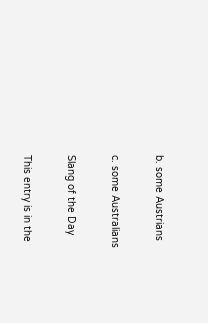b. some Austrians

c. some Australians

Slang of the Day

This entry is in the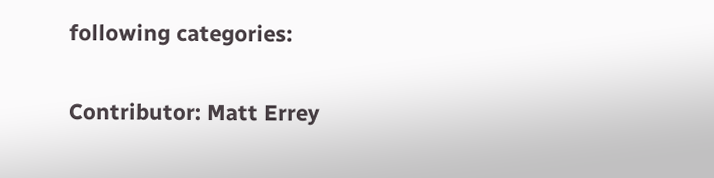following categories:

Contributor: Matt Errey